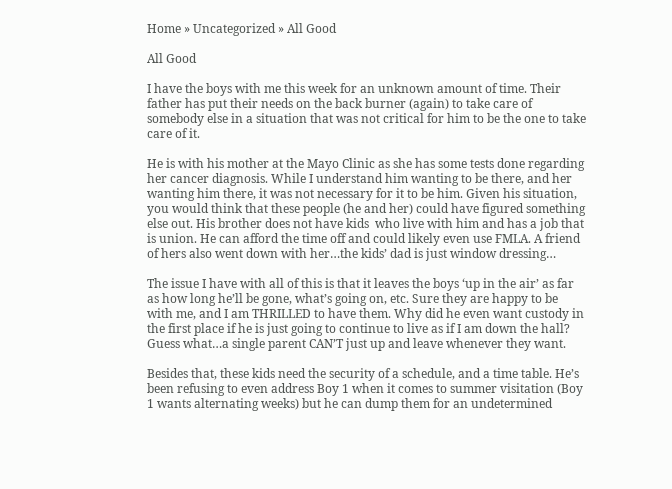Home » Uncategorized » All Good

All Good

I have the boys with me this week for an unknown amount of time. Their father has put their needs on the back burner (again) to take care of somebody else in a situation that was not critical for him to be the one to take care of it.

He is with his mother at the Mayo Clinic as she has some tests done regarding her cancer diagnosis. While I understand him wanting to be there, and her wanting him there, it was not necessary for it to be him. Given his situation, you would think that these people (he and her) could have figured something else out. His brother does not have kids  who live with him and has a job that is union. He can afford the time off and could likely even use FMLA. A friend of hers also went down with her…the kids’ dad is just window dressing…

The issue I have with all of this is that it leaves the boys ‘up in the air’ as far as how long he’ll be gone, what’s going on, etc. Sure they are happy to be with me, and I am THRILLED to have them. Why did he even want custody in the first place if he is just going to continue to live as if I am down the hall? Guess what…a single parent CAN’T just up and leave whenever they want.

Besides that, these kids need the security of a schedule, and a time table. He’s been refusing to even address Boy 1 when it comes to summer visitation (Boy 1 wants alternating weeks) but he can dump them for an undetermined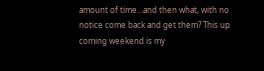amount of time…and then what, with no notice come back and get them? This up coming weekend is my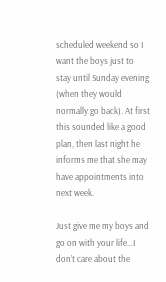scheduled weekend so I want the boys just to stay until Sunday evening (when they would normally go back). At first this sounded like a good plan, then last night he informs me that she may have appointments into next week.

Just give me my boys and go on with your life…I don’t care about the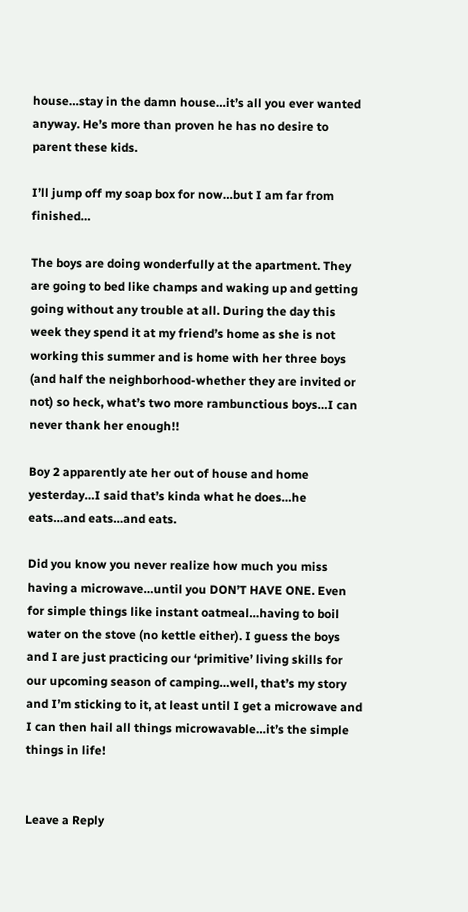house…stay in the damn house…it’s all you ever wanted anyway. He’s more than proven he has no desire to parent these kids.

I’ll jump off my soap box for now…but I am far from finished…

The boys are doing wonderfully at the apartment. They are going to bed like champs and waking up and getting going without any trouble at all. During the day this week they spend it at my friend’s home as she is not working this summer and is home with her three boys (and half the neighborhood-whether they are invited or not) so heck, what’s two more rambunctious boys…I can never thank her enough!!

Boy 2 apparently ate her out of house and home yesterday…I said that’s kinda what he does…he eats…and eats…and eats.

Did you know you never realize how much you miss having a microwave…until you DON’T HAVE ONE. Even for simple things like instant oatmeal…having to boil water on the stove (no kettle either). I guess the boys and I are just practicing our ‘primitive’ living skills for our upcoming season of camping…well, that’s my story and I’m sticking to it, at least until I get a microwave and I can then hail all things microwavable…it’s the simple things in life!


Leave a Reply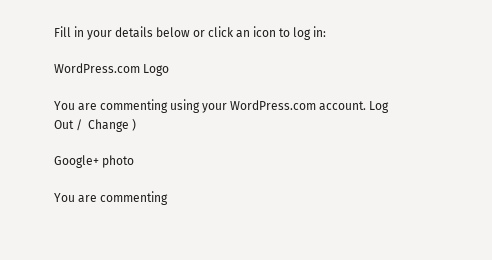Fill in your details below or click an icon to log in:

WordPress.com Logo

You are commenting using your WordPress.com account. Log Out /  Change )

Google+ photo

You are commenting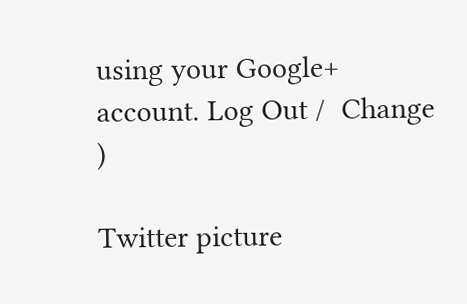using your Google+ account. Log Out /  Change )

Twitter picture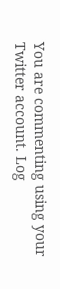You are commenting using your Twitter account. Log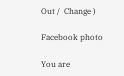Out /  Change )

Facebook photo

You are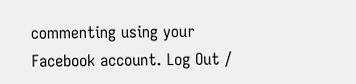commenting using your Facebook account. Log Out /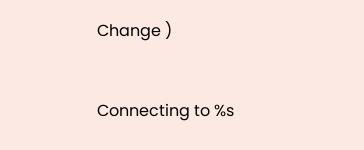Change )


Connecting to %s